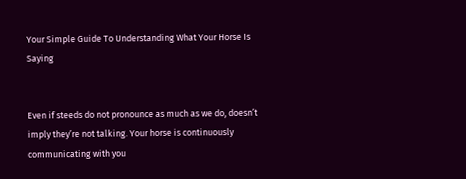Your Simple Guide To Understanding What Your Horse Is Saying


Even if steeds do not pronounce as much as we do, doesn’t imply they’re not talking. Your horse is continuously communicating with you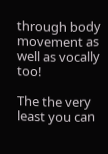through body movement as well as vocally too!

The the very least you can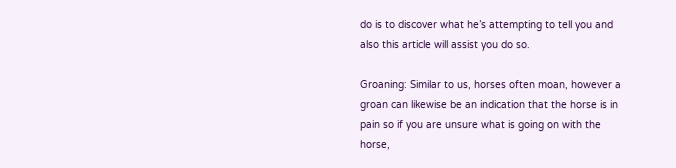do is to discover what he’s attempting to tell you and also this article will assist you do so.

Groaning: Similar to us, horses often moan, however a groan can likewise be an indication that the horse is in pain so if you are unsure what is going on with the horse,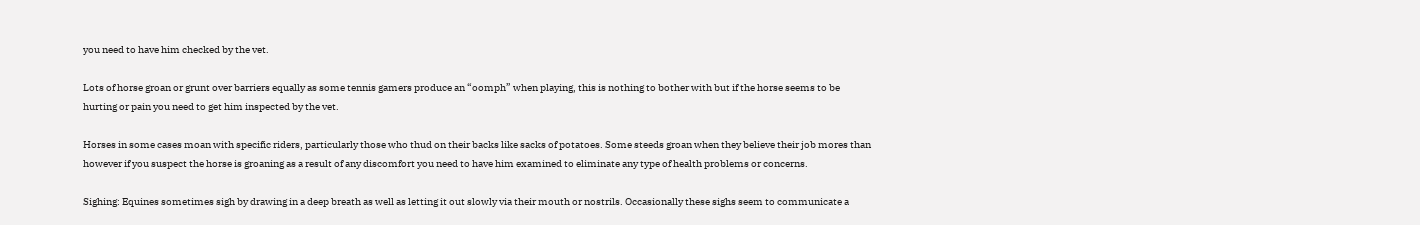you need to have him checked by the vet.

Lots of horse groan or grunt over barriers equally as some tennis gamers produce an “oomph” when playing, this is nothing to bother with but if the horse seems to be hurting or pain you need to get him inspected by the vet.

Horses in some cases moan with specific riders, particularly those who thud on their backs like sacks of potatoes. Some steeds groan when they believe their job mores than however if you suspect the horse is groaning as a result of any discomfort you need to have him examined to eliminate any type of health problems or concerns.

Sighing: Equines sometimes sigh by drawing in a deep breath as well as letting it out slowly via their mouth or nostrils. Occasionally these sighs seem to communicate a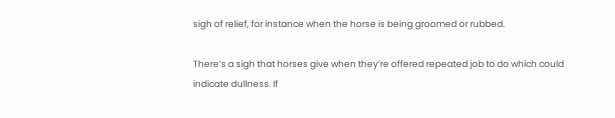sigh of relief, for instance when the horse is being groomed or rubbed.

There’s a sigh that horses give when they’re offered repeated job to do which could indicate dullness. If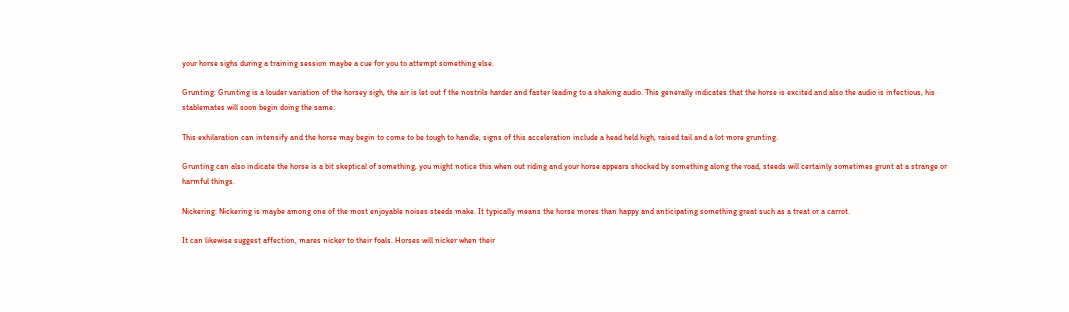your horse sighs during a training session maybe a cue for you to attempt something else.

Grunting: Grunting is a louder variation of the horsey sigh, the air is let out f the nostrils harder and faster leading to a shaking audio. This generally indicates that the horse is excited and also the audio is infectious, his stablemates will soon begin doing the same.

This exhilaration can intensify and the horse may begin to come to be tough to handle, signs of this acceleration include a head held high, raised tail and a lot more grunting.

Grunting can also indicate the horse is a bit skeptical of something, you might notice this when out riding and your horse appears shocked by something along the road, steeds will certainly sometimes grunt at a strange or harmful things.

Nickering: Nickering is maybe among one of the most enjoyable noises steeds make. It typically means the horse mores than happy and anticipating something great such as a treat or a carrot.

It can likewise suggest affection, mares nicker to their foals. Horses will nicker when their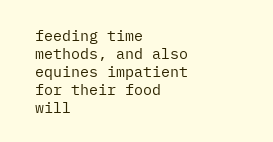feeding time methods, and also equines impatient for their food will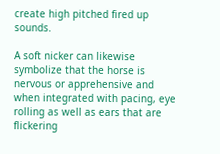create high pitched fired up sounds.

A soft nicker can likewise symbolize that the horse is nervous or apprehensive and when integrated with pacing, eye rolling as well as ears that are flickering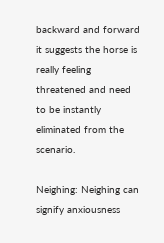backward and forward it suggests the horse is really feeling threatened and need to be instantly eliminated from the scenario.

Neighing: Neighing can signify anxiousness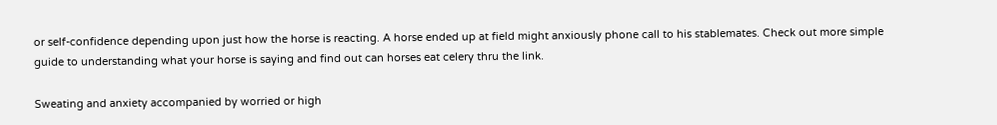or self-confidence depending upon just how the horse is reacting. A horse ended up at field might anxiously phone call to his stablemates. Check out more simple guide to understanding what your horse is saying and find out can horses eat celery thru the link.

Sweating and anxiety accompanied by worried or high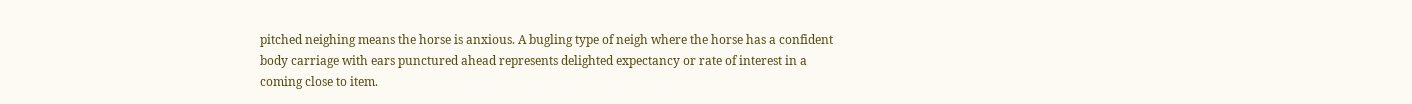pitched neighing means the horse is anxious. A bugling type of neigh where the horse has a confident body carriage with ears punctured ahead represents delighted expectancy or rate of interest in a coming close to item.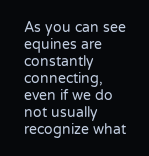As you can see equines are constantly connecting, even if we do not usually recognize what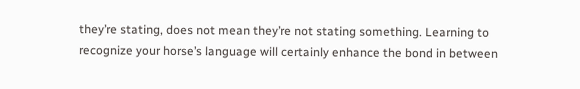they’re stating, does not mean they’re not stating something. Learning to recognize your horse’s language will certainly enhance the bond in between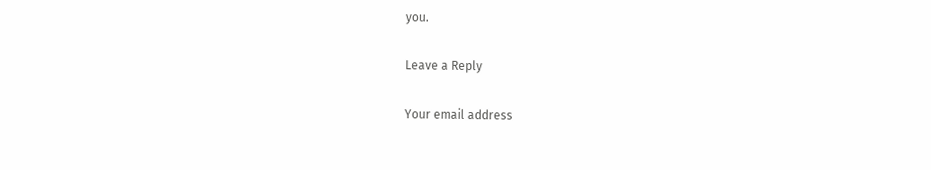you.

Leave a Reply

Your email address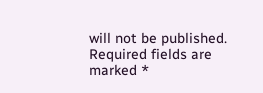will not be published. Required fields are marked *